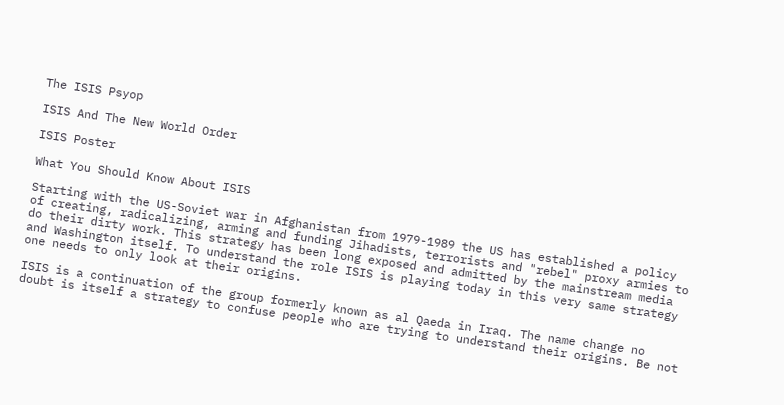The ISIS Psyop

ISIS And The New World Order

ISIS Poster

What You Should Know About ISIS

Starting with the US-Soviet war in Afghanistan from 1979-1989 the US has established a policy of creating, radicalizing, arming and funding Jihadists, terrorists and "rebel" proxy armies to do their dirty work. This strategy has been long exposed and admitted by the mainstream media and Washington itself. To understand the role ISIS is playing today in this very same strategy one needs to only look at their origins.

ISIS is a continuation of the group formerly known as al Qaeda in Iraq. The name change no doubt is itself a strategy to confuse people who are trying to understand their origins. Be not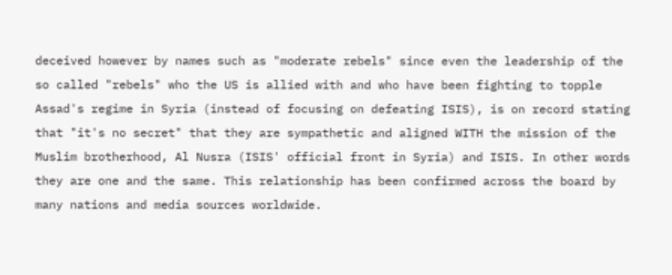deceived however by names such as "moderate rebels" since even the leadership of the so called "rebels" who the US is allied with and who have been fighting to topple Assad's regime in Syria (instead of focusing on defeating ISIS), is on record stating that "it's no secret" that they are sympathetic and aligned WITH the mission of the Muslim brotherhood, Al Nusra (ISIS' official front in Syria) and ISIS. In other words they are one and the same. This relationship has been confirmed across the board by many nations and media sources worldwide.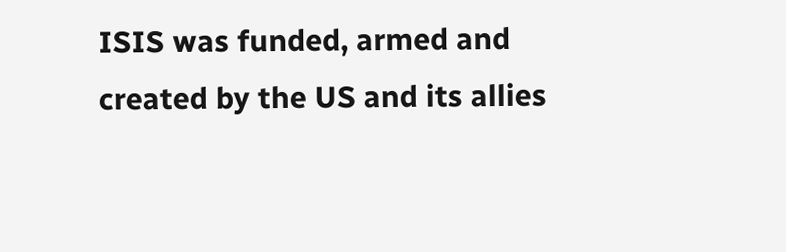ISIS was funded, armed and created by the US and its allies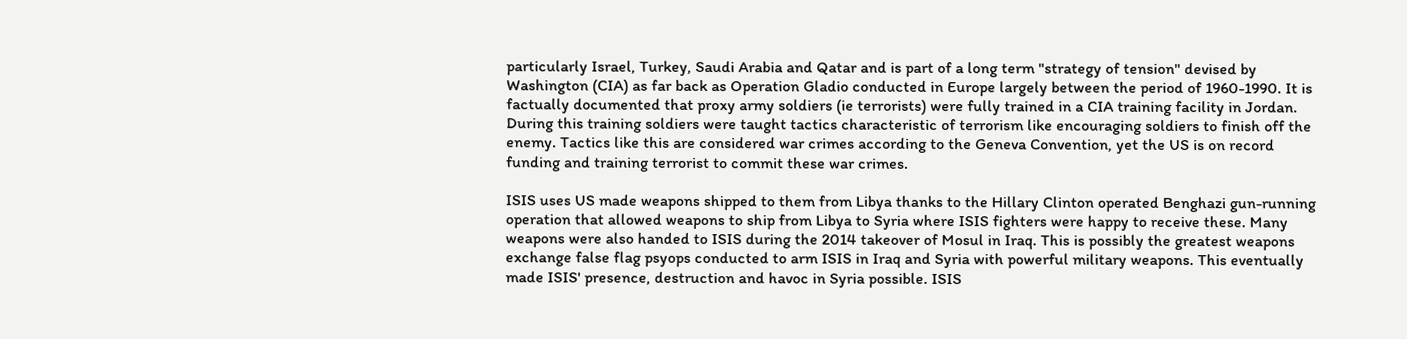particularly Israel, Turkey, Saudi Arabia and Qatar and is part of a long term "strategy of tension" devised by Washington (CIA) as far back as Operation Gladio conducted in Europe largely between the period of 1960-1990. It is factually documented that proxy army soldiers (ie terrorists) were fully trained in a CIA training facility in Jordan. During this training soldiers were taught tactics characteristic of terrorism like encouraging soldiers to finish off the enemy. Tactics like this are considered war crimes according to the Geneva Convention, yet the US is on record funding and training terrorist to commit these war crimes.

ISIS uses US made weapons shipped to them from Libya thanks to the Hillary Clinton operated Benghazi gun-running operation that allowed weapons to ship from Libya to Syria where ISIS fighters were happy to receive these. Many weapons were also handed to ISIS during the 2014 takeover of Mosul in Iraq. This is possibly the greatest weapons exchange false flag psyops conducted to arm ISIS in Iraq and Syria with powerful military weapons. This eventually made ISIS' presence, destruction and havoc in Syria possible. ISIS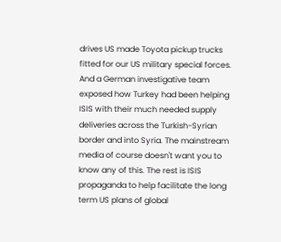drives US made Toyota pickup trucks fitted for our US military special forces. And a German investigative team exposed how Turkey had been helping ISIS with their much needed supply deliveries across the Turkish-Syrian border and into Syria. The mainstream media of course doesn't want you to know any of this. The rest is ISIS propaganda to help facilitate the long term US plans of global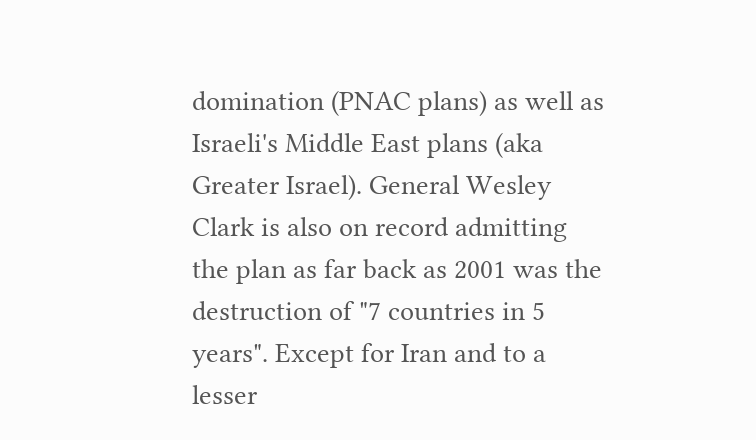domination (PNAC plans) as well as Israeli's Middle East plans (aka Greater Israel). General Wesley Clark is also on record admitting the plan as far back as 2001 was the destruction of "7 countries in 5 years". Except for Iran and to a lesser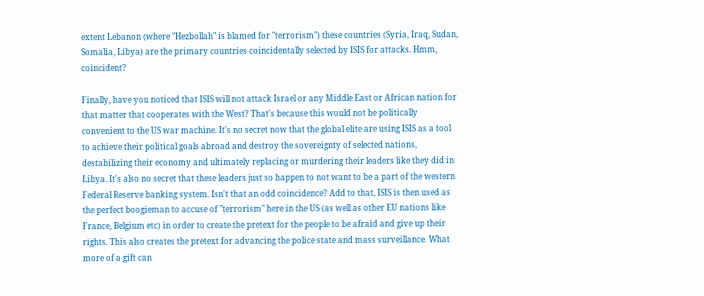extent Lebanon (where "Hezbollah" is blamed for "terrorism") these countries (Syria, Iraq, Sudan, Somalia, Libya) are the primary countries coincidentally selected by ISIS for attacks. Hmm, coincident?

Finally, have you noticed that ISIS will not attack Israel or any Middle East or African nation for that matter that cooperates with the West? That's because this would not be politically convenient to the US war machine. It's no secret now that the global elite are using ISIS as a tool to achieve their political goals abroad and destroy the sovereignty of selected nations, destabilizing their economy and ultimately replacing or murdering their leaders like they did in Libya. It's also no secret that these leaders just so happen to not want to be a part of the western Federal Reserve banking system. Isn't that an odd coincidence? Add to that, ISIS is then used as the perfect boogieman to accuse of "terrorism" here in the US (as well as other EU nations like France, Belgium etc) in order to create the pretext for the people to be afraid and give up their rights. This also creates the pretext for advancing the police state and mass surveillance. What more of a gift can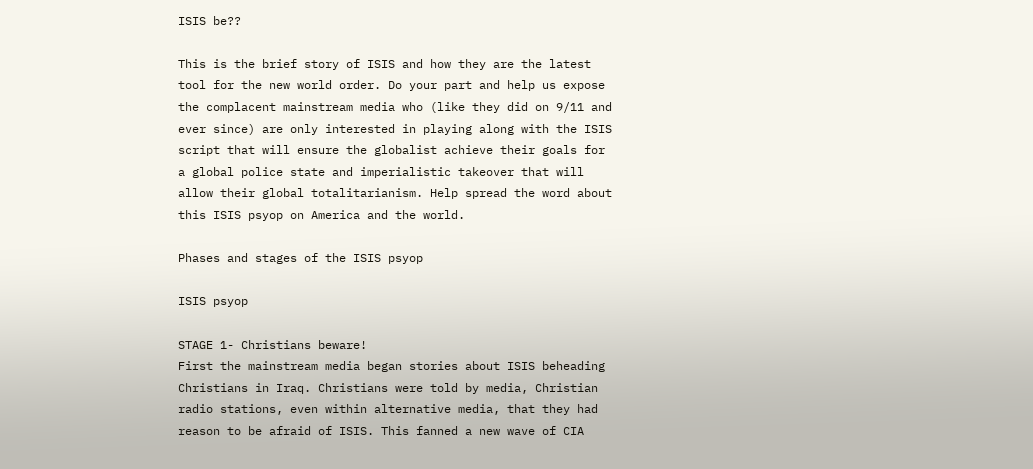ISIS be??

This is the brief story of ISIS and how they are the latest tool for the new world order. Do your part and help us expose the complacent mainstream media who (like they did on 9/11 and ever since) are only interested in playing along with the ISIS script that will ensure the globalist achieve their goals for a global police state and imperialistic takeover that will allow their global totalitarianism. Help spread the word about this ISIS psyop on America and the world.

Phases and stages of the ISIS psyop

ISIS psyop

STAGE 1- Christians beware!
First the mainstream media began stories about ISIS beheading Christians in Iraq. Christians were told by media, Christian radio stations, even within alternative media, that they had reason to be afraid of ISIS. This fanned a new wave of CIA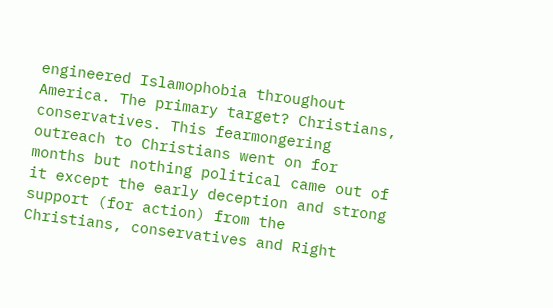engineered Islamophobia throughout America. The primary target? Christians, conservatives. This fearmongering outreach to Christians went on for months but nothing political came out of it except the early deception and strong support (for action) from the Christians, conservatives and Right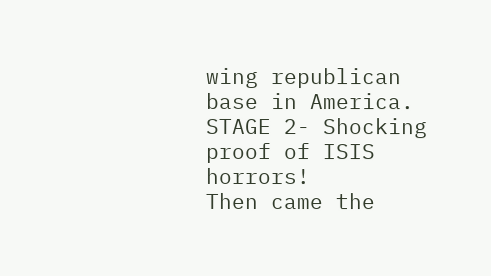wing republican base in America.
STAGE 2- Shocking proof of ISIS horrors!
Then came the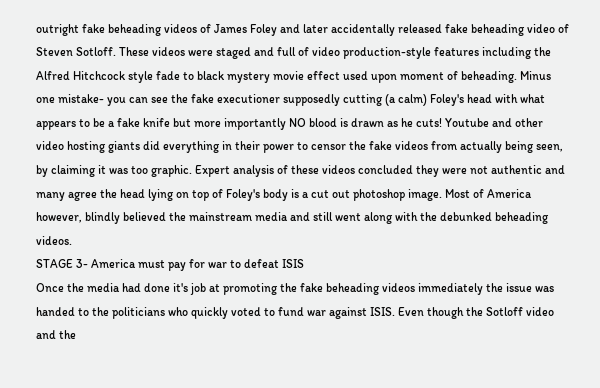outright fake beheading videos of James Foley and later accidentally released fake beheading video of Steven Sotloff. These videos were staged and full of video production-style features including the Alfred Hitchcock style fade to black mystery movie effect used upon moment of beheading. Minus one mistake- you can see the fake executioner supposedly cutting (a calm) Foley's head with what appears to be a fake knife but more importantly NO blood is drawn as he cuts! Youtube and other video hosting giants did everything in their power to censor the fake videos from actually being seen, by claiming it was too graphic. Expert analysis of these videos concluded they were not authentic and many agree the head lying on top of Foley's body is a cut out photoshop image. Most of America however, blindly believed the mainstream media and still went along with the debunked beheading videos.
STAGE 3- America must pay for war to defeat ISIS
Once the media had done it's job at promoting the fake beheading videos immediately the issue was handed to the politicians who quickly voted to fund war against ISIS. Even though the Sotloff video and the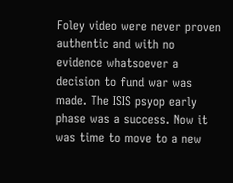Foley video were never proven authentic and with no evidence whatsoever a decision to fund war was made. The ISIS psyop early phase was a success. Now it was time to move to a new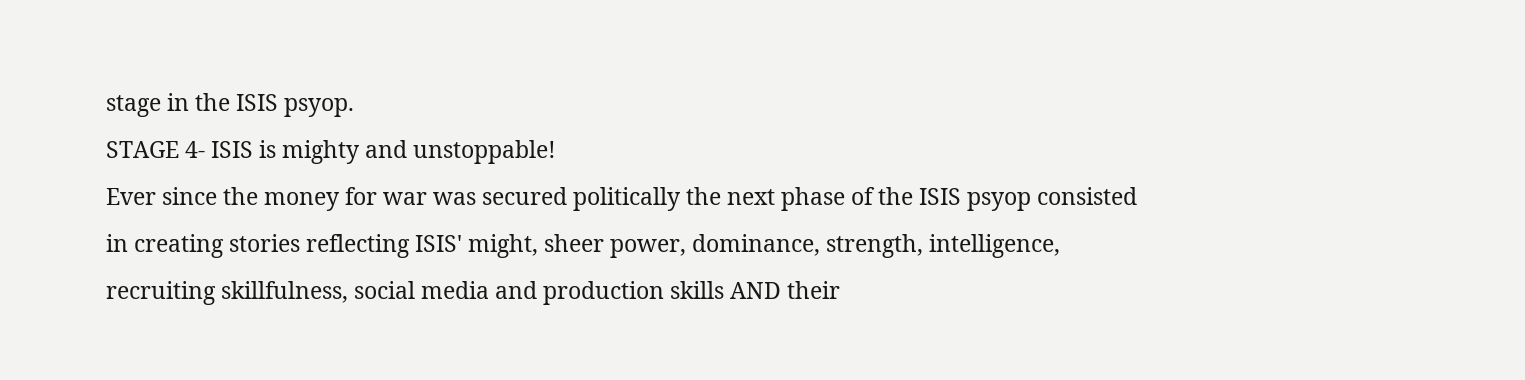stage in the ISIS psyop.
STAGE 4- ISIS is mighty and unstoppable!
Ever since the money for war was secured politically the next phase of the ISIS psyop consisted in creating stories reflecting ISIS' might, sheer power, dominance, strength, intelligence, recruiting skillfulness, social media and production skills AND their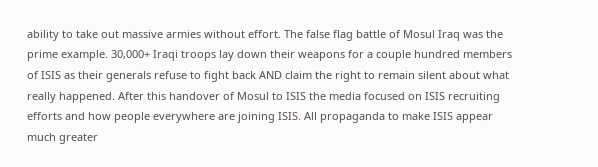ability to take out massive armies without effort. The false flag battle of Mosul Iraq was the prime example. 30,000+ Iraqi troops lay down their weapons for a couple hundred members of ISIS as their generals refuse to fight back AND claim the right to remain silent about what really happened. After this handover of Mosul to ISIS the media focused on ISIS recruiting efforts and how people everywhere are joining ISIS. All propaganda to make ISIS appear much greater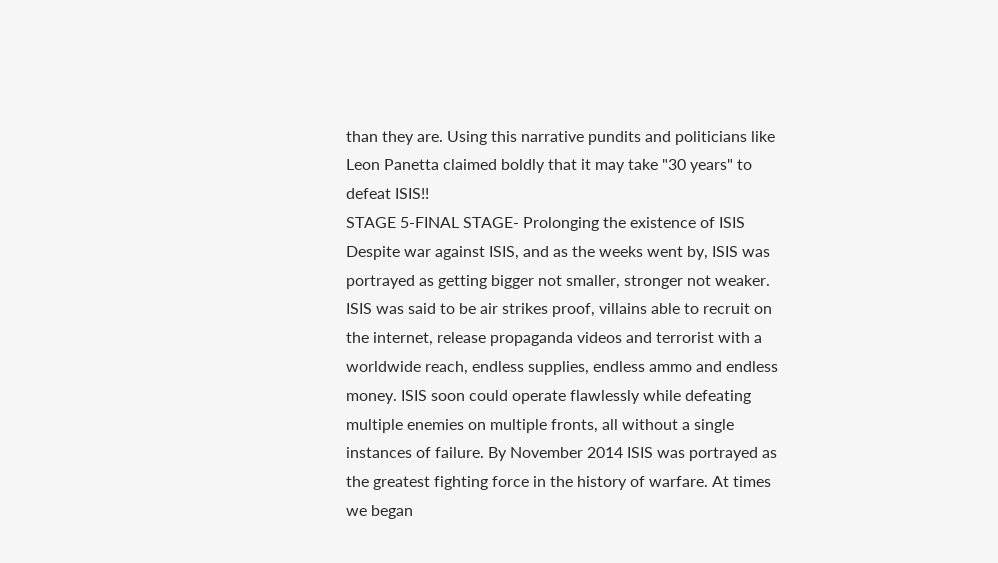than they are. Using this narrative pundits and politicians like Leon Panetta claimed boldly that it may take "30 years" to defeat ISIS!!
STAGE 5-FINAL STAGE- Prolonging the existence of ISIS
Despite war against ISIS, and as the weeks went by, ISIS was portrayed as getting bigger not smaller, stronger not weaker. ISIS was said to be air strikes proof, villains able to recruit on the internet, release propaganda videos and terrorist with a worldwide reach, endless supplies, endless ammo and endless money. ISIS soon could operate flawlessly while defeating multiple enemies on multiple fronts, all without a single instances of failure. By November 2014 ISIS was portrayed as the greatest fighting force in the history of warfare. At times we began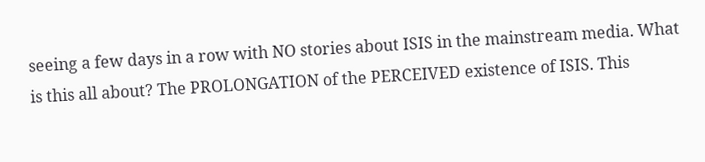seeing a few days in a row with NO stories about ISIS in the mainstream media. What is this all about? The PROLONGATION of the PERCEIVED existence of ISIS. This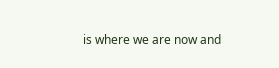is where we are now and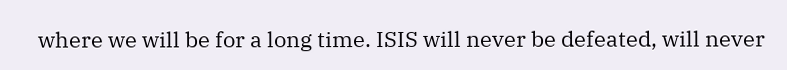where we will be for a long time. ISIS will never be defeated, will never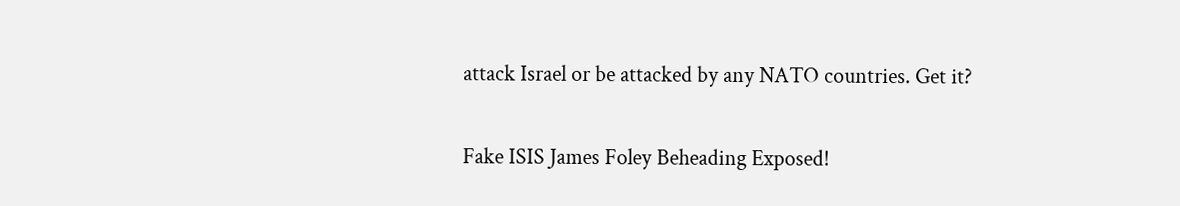attack Israel or be attacked by any NATO countries. Get it?

Fake ISIS James Foley Beheading Exposed!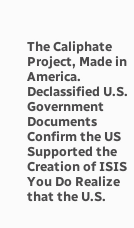The Caliphate Project, Made in America. Declassified U.S. Government Documents Confirm the US Supported the Creation of ISIS
You Do Realize that the U.S.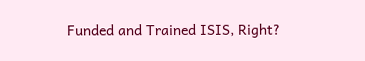Funded and Trained ISIS, Right?